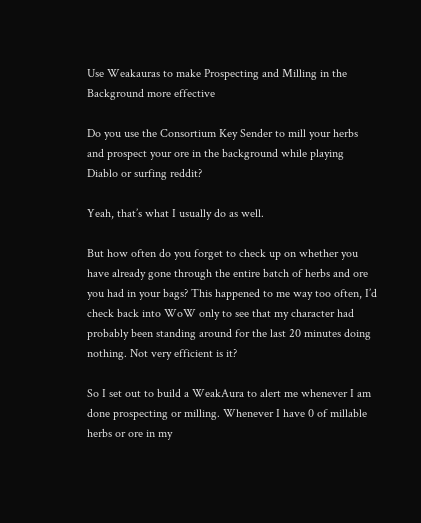Use Weakauras to make Prospecting and Milling in the Background more effective

Do you use the Consortium Key Sender to mill your herbs and prospect your ore in the background while playing Diablo or surfing reddit?

Yeah, that’s what I usually do as well.

But how often do you forget to check up on whether you have already gone through the entire batch of herbs and ore you had in your bags? This happened to me way too often, I’d check back into WoW only to see that my character had probably been standing around for the last 20 minutes doing nothing. Not very efficient is it?

So I set out to build a WeakAura to alert me whenever I am done prospecting or milling. Whenever I have 0 of millable herbs or ore in my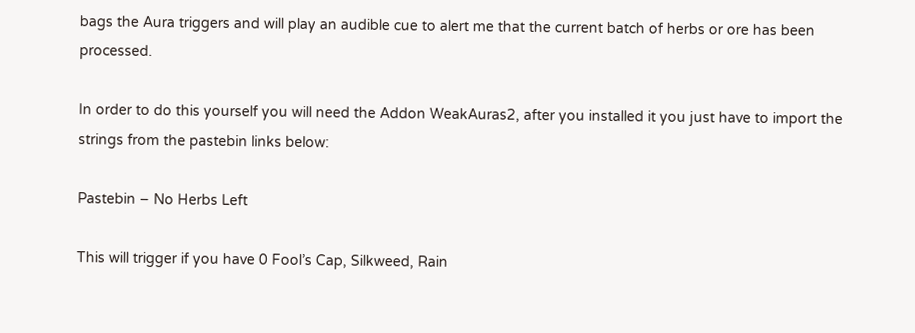bags the Aura triggers and will play an audible cue to alert me that the current batch of herbs or ore has been processed.

In order to do this yourself you will need the Addon WeakAuras2, after you installed it you just have to import the strings from the pastebin links below:

Pastebin – No Herbs Left

This will trigger if you have 0 Fool’s Cap, Silkweed, Rain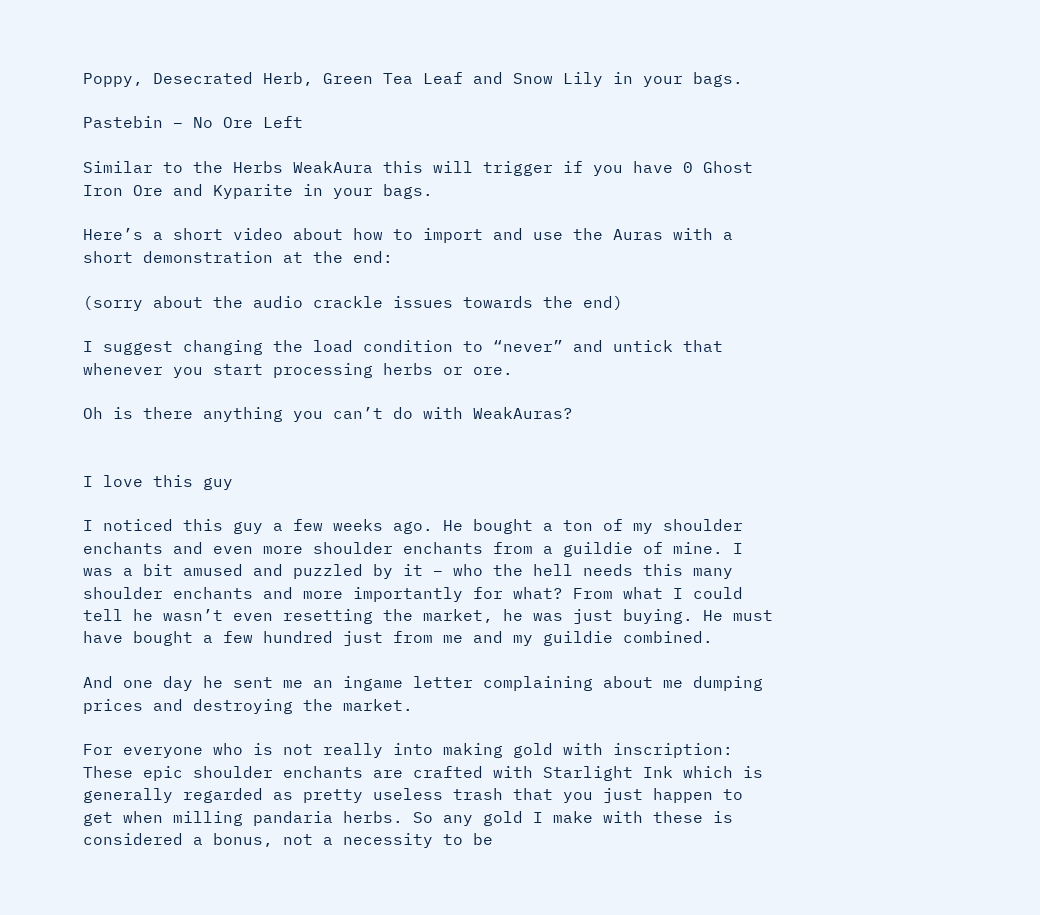Poppy, Desecrated Herb, Green Tea Leaf and Snow Lily in your bags.

Pastebin – No Ore Left

Similar to the Herbs WeakAura this will trigger if you have 0 Ghost Iron Ore and Kyparite in your bags.

Here’s a short video about how to import and use the Auras with a short demonstration at the end:

(sorry about the audio crackle issues towards the end)

I suggest changing the load condition to “never” and untick that whenever you start processing herbs or ore.

Oh is there anything you can’t do with WeakAuras?


I love this guy

I noticed this guy a few weeks ago. He bought a ton of my shoulder enchants and even more shoulder enchants from a guildie of mine. I was a bit amused and puzzled by it – who the hell needs this many shoulder enchants and more importantly for what? From what I could tell he wasn’t even resetting the market, he was just buying. He must have bought a few hundred just from me and my guildie combined.

And one day he sent me an ingame letter complaining about me dumping prices and destroying the market.

For everyone who is not really into making gold with inscription: These epic shoulder enchants are crafted with Starlight Ink which is generally regarded as pretty useless trash that you just happen to get when milling pandaria herbs. So any gold I make with these is considered a bonus, not a necessity to be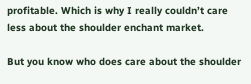profitable. Which is why I really couldn’t care less about the shoulder enchant market.

But you know who does care about the shoulder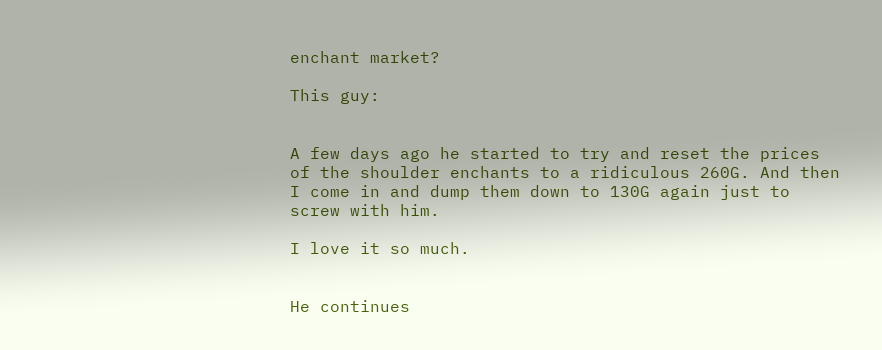enchant market?

This guy:


A few days ago he started to try and reset the prices of the shoulder enchants to a ridiculous 260G. And then I come in and dump them down to 130G again just to screw with him.

I love it so much.


He continues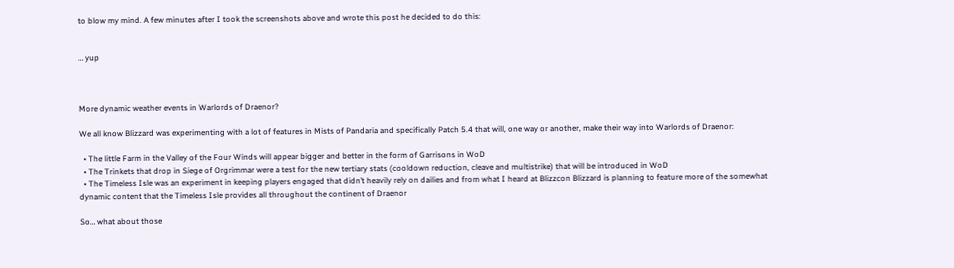to blow my mind. A few minutes after I took the screenshots above and wrote this post he decided to do this:


… yup



More dynamic weather events in Warlords of Draenor?

We all know Blizzard was experimenting with a lot of features in Mists of Pandaria and specifically Patch 5.4 that will, one way or another, make their way into Warlords of Draenor:

  • The little Farm in the Valley of the Four Winds will appear bigger and better in the form of Garrisons in WoD
  • The Trinkets that drop in Siege of Orgrimmar were a test for the new tertiary stats (cooldown reduction, cleave and multistrike) that will be introduced in WoD
  • The Timeless Isle was an experiment in keeping players engaged that didn’t heavily rely on dailies and from what I heard at Blizzcon Blizzard is planning to feature more of the somewhat dynamic content that the Timeless Isle provides all throughout the continent of Draenor

So… what about those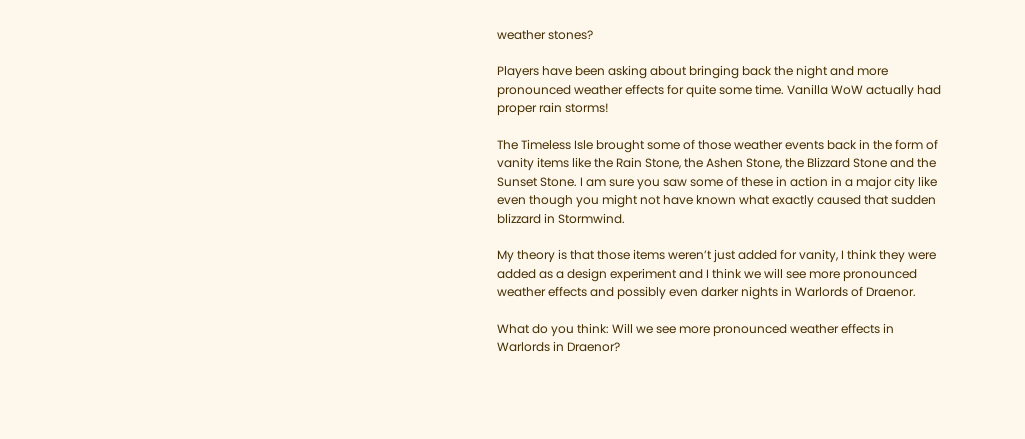weather stones?

Players have been asking about bringing back the night and more pronounced weather effects for quite some time. Vanilla WoW actually had proper rain storms!

The Timeless Isle brought some of those weather events back in the form of vanity items like the Rain Stone, the Ashen Stone, the Blizzard Stone and the Sunset Stone. I am sure you saw some of these in action in a major city like even though you might not have known what exactly caused that sudden blizzard in Stormwind.

My theory is that those items weren’t just added for vanity, I think they were added as a design experiment and I think we will see more pronounced weather effects and possibly even darker nights in Warlords of Draenor.

What do you think: Will we see more pronounced weather effects in Warlords in Draenor?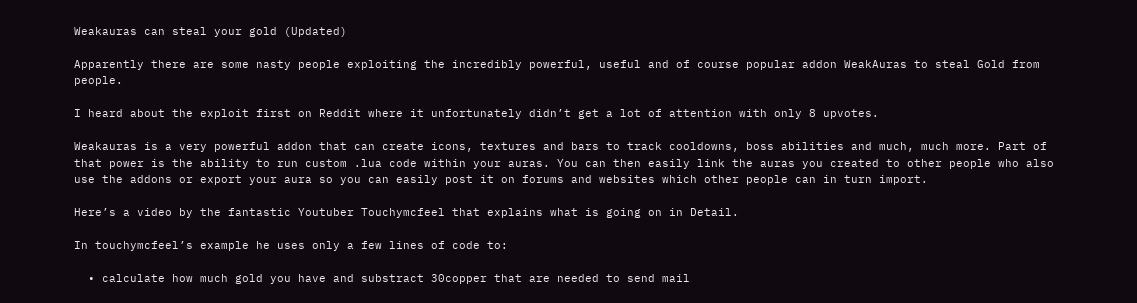Weakauras can steal your gold (Updated)

Apparently there are some nasty people exploiting the incredibly powerful, useful and of course popular addon WeakAuras to steal Gold from people.

I heard about the exploit first on Reddit where it unfortunately didn’t get a lot of attention with only 8 upvotes.

Weakauras is a very powerful addon that can create icons, textures and bars to track cooldowns, boss abilities and much, much more. Part of that power is the ability to run custom .lua code within your auras. You can then easily link the auras you created to other people who also use the addons or export your aura so you can easily post it on forums and websites which other people can in turn import.

Here’s a video by the fantastic Youtuber Touchymcfeel that explains what is going on in Detail.

In touchymcfeel’s example he uses only a few lines of code to:

  • calculate how much gold you have and substract 30copper that are needed to send mail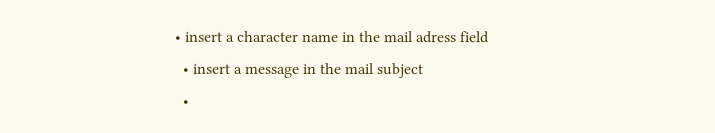• insert a character name in the mail adress field
  • insert a message in the mail subject
  •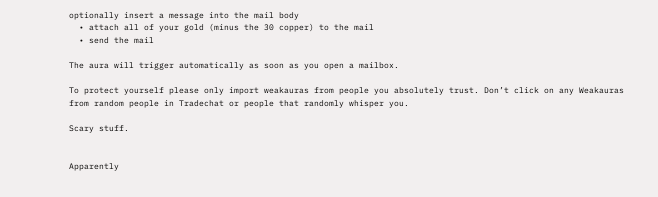optionally insert a message into the mail body
  • attach all of your gold (minus the 30 copper) to the mail
  • send the mail

The aura will trigger automatically as soon as you open a mailbox.

To protect yourself please only import weakauras from people you absolutely trust. Don’t click on any Weakauras from random people in Tradechat or people that randomly whisper you.

Scary stuff.


Apparently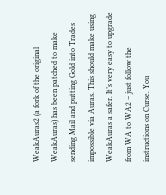WeakAuras2 (a fork of the original WeakAuras) has been patched to make sending Mail and putting Gold into Trades impossible via Auras. This should make using WeakAuras a safer. It’s very easy to upgrade from WA to WA2 – just follow the instructions on Curse. You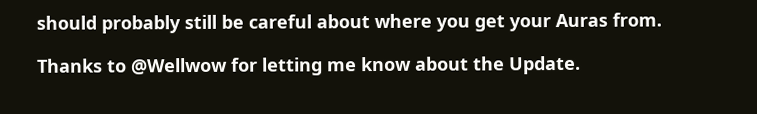should probably still be careful about where you get your Auras from.

Thanks to @Wellwow for letting me know about the Update.